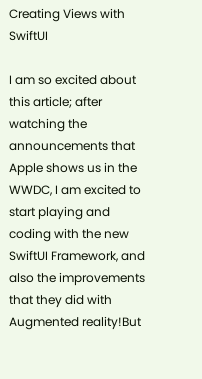Creating Views with SwiftUI

I am so excited about this article; after watching the announcements that Apple shows us in the WWDC, I am excited to start playing and coding with the new SwiftUI Framework, and also the improvements that they did with Augmented reality!But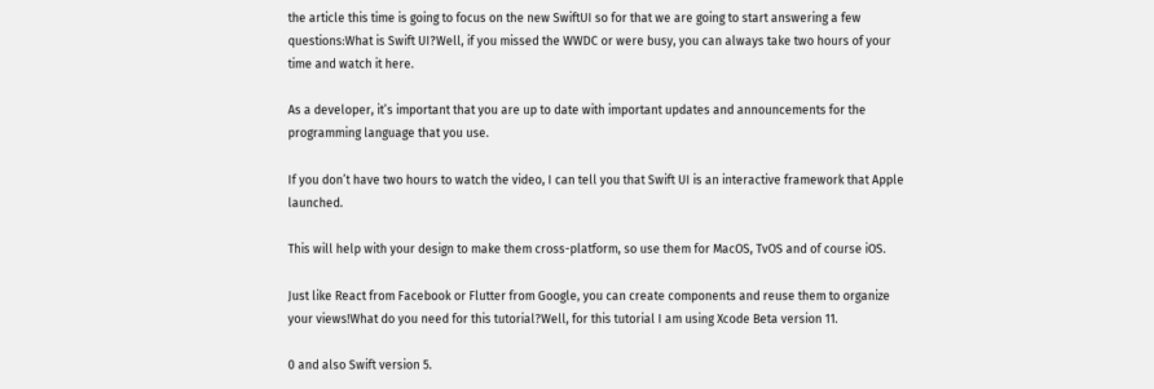the article this time is going to focus on the new SwiftUI so for that we are going to start answering a few questions:What is Swift UI?Well, if you missed the WWDC or were busy, you can always take two hours of your time and watch it here.

As a developer, it’s important that you are up to date with important updates and announcements for the programming language that you use.

If you don’t have two hours to watch the video, I can tell you that Swift UI is an interactive framework that Apple launched.

This will help with your design to make them cross-platform, so use them for MacOS, TvOS and of course iOS.

Just like React from Facebook or Flutter from Google, you can create components and reuse them to organize your views!What do you need for this tutorial?Well, for this tutorial I am using Xcode Beta version 11.

0 and also Swift version 5.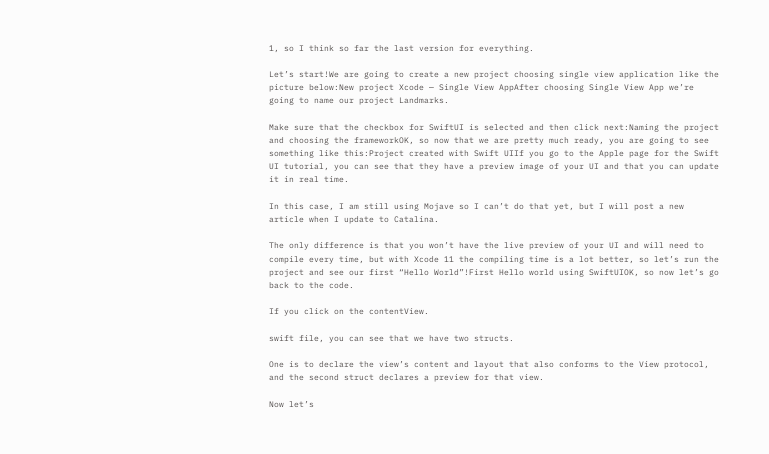1, so I think so far the last version for everything.

Let’s start!We are going to create a new project choosing single view application like the picture below:New project Xcode — Single View AppAfter choosing Single View App we’re going to name our project Landmarks.

Make sure that the checkbox for SwiftUI is selected and then click next:Naming the project and choosing the frameworkOK, so now that we are pretty much ready, you are going to see something like this:Project created with Swift UIIf you go to the Apple page for the Swift UI tutorial, you can see that they have a preview image of your UI and that you can update it in real time.

In this case, I am still using Mojave so I can’t do that yet, but I will post a new article when I update to Catalina.

The only difference is that you won’t have the live preview of your UI and will need to compile every time, but with Xcode 11 the compiling time is a lot better, so let’s run the project and see our first “Hello World”!First Hello world using SwiftUIOK, so now let’s go back to the code.

If you click on the contentView.

swift file, you can see that we have two structs.

One is to declare the view’s content and layout that also conforms to the View protocol, and the second struct declares a preview for that view.

Now let’s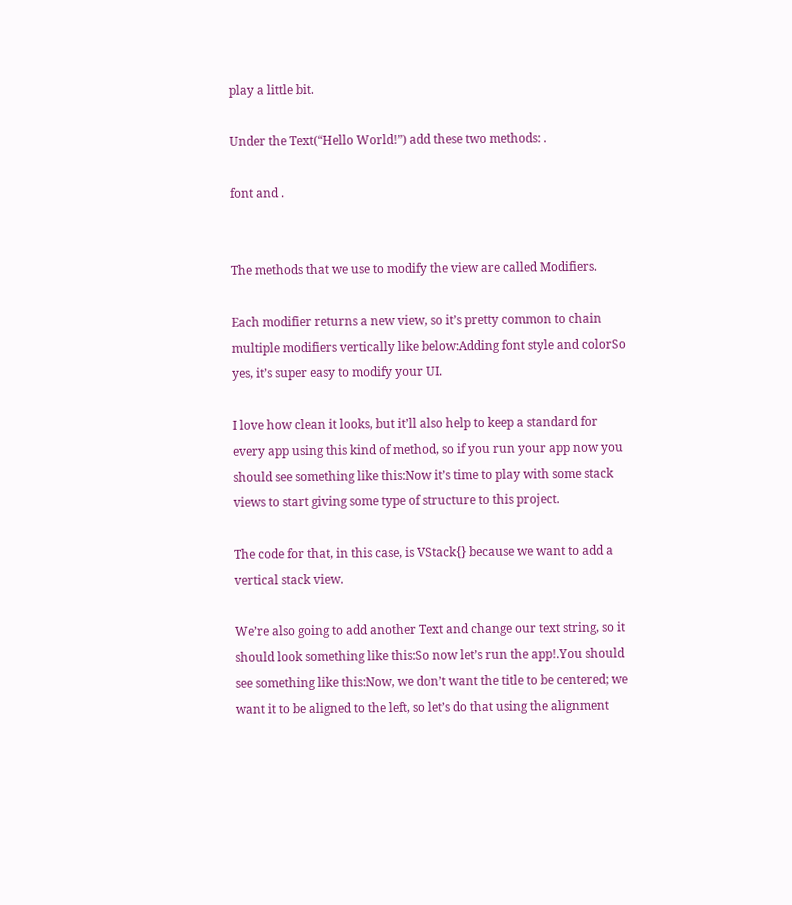play a little bit.

Under the Text(“Hello World!”) add these two methods: .

font and .


The methods that we use to modify the view are called Modifiers.

Each modifier returns a new view, so it’s pretty common to chain multiple modifiers vertically like below:Adding font style and colorSo yes, it’s super easy to modify your UI.

I love how clean it looks, but it’ll also help to keep a standard for every app using this kind of method, so if you run your app now you should see something like this:Now it’s time to play with some stack views to start giving some type of structure to this project.

The code for that, in this case, is VStack{} because we want to add a vertical stack view.

We’re also going to add another Text and change our text string, so it should look something like this:So now let’s run the app!.You should see something like this:Now, we don’t want the title to be centered; we want it to be aligned to the left, so let’s do that using the alignment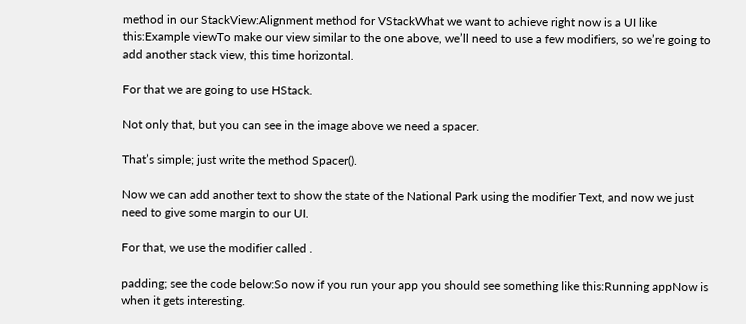method in our StackView:Alignment method for VStackWhat we want to achieve right now is a UI like this:Example viewTo make our view similar to the one above, we’ll need to use a few modifiers, so we’re going to add another stack view, this time horizontal.

For that we are going to use HStack.

Not only that, but you can see in the image above we need a spacer.

That’s simple; just write the method Spacer().

Now we can add another text to show the state of the National Park using the modifier Text, and now we just need to give some margin to our UI.

For that, we use the modifier called .

padding; see the code below:So now if you run your app you should see something like this:Running appNow is when it gets interesting.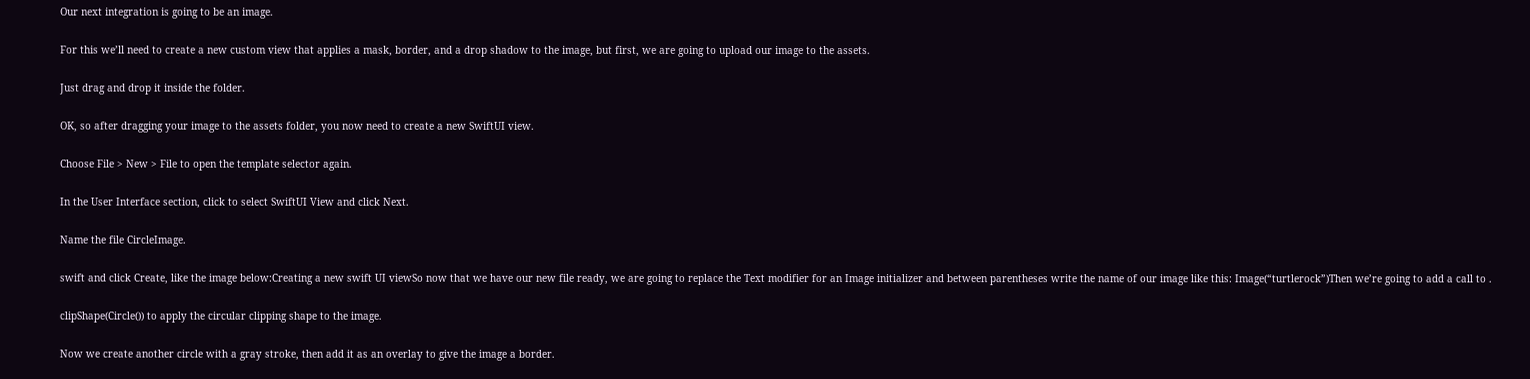Our next integration is going to be an image.

For this we’ll need to create a new custom view that applies a mask, border, and a drop shadow to the image, but first, we are going to upload our image to the assets.

Just drag and drop it inside the folder.

OK, so after dragging your image to the assets folder, you now need to create a new SwiftUI view.

Choose File > New > File to open the template selector again.

In the User Interface section, click to select SwiftUI View and click Next.

Name the file CircleImage.

swift and click Create, like the image below:Creating a new swift UI viewSo now that we have our new file ready, we are going to replace the Text modifier for an Image initializer and between parentheses write the name of our image like this: Image(“turtlerock”)Then we’re going to add a call to .

clipShape(Circle()) to apply the circular clipping shape to the image.

Now we create another circle with a gray stroke, then add it as an overlay to give the image a border.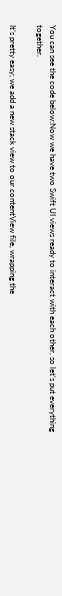You can see the code below:Now we have two Swift UI views ready to interact with each other, so let’s put everything together.

It’s pretty easy; we add a new stack view to our contentView file, wrapping the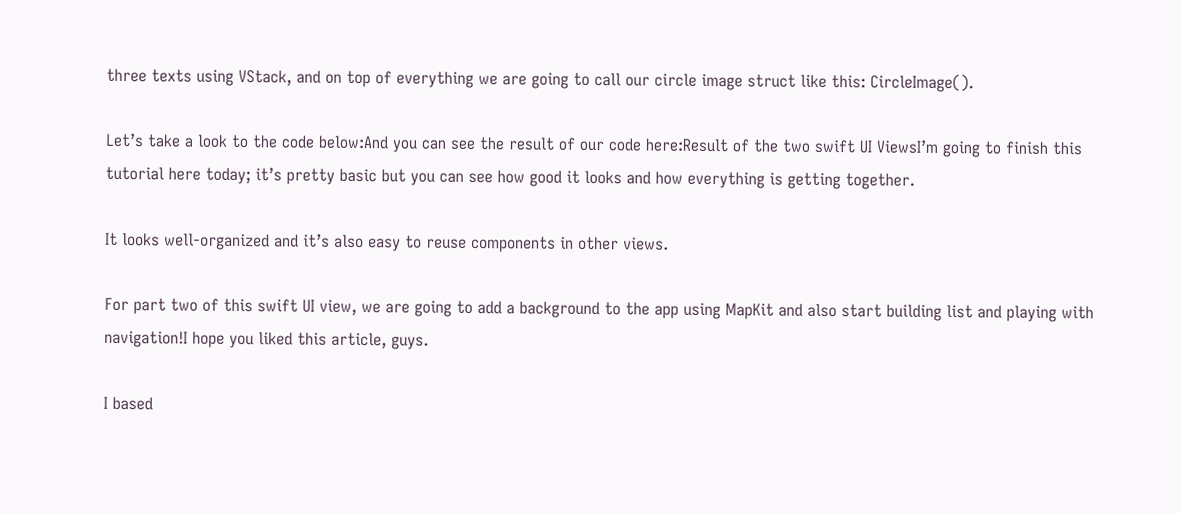three texts using VStack, and on top of everything we are going to call our circle image struct like this: CircleImage().

Let’s take a look to the code below:And you can see the result of our code here:Result of the two swift UI ViewsI’m going to finish this tutorial here today; it’s pretty basic but you can see how good it looks and how everything is getting together.

It looks well-organized and it’s also easy to reuse components in other views.

For part two of this swift UI view, we are going to add a background to the app using MapKit and also start building list and playing with navigation!I hope you liked this article, guys.

I based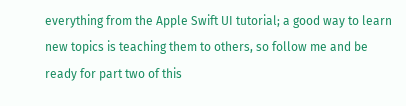everything from the Apple Swift UI tutorial; a good way to learn new topics is teaching them to others, so follow me and be ready for part two of this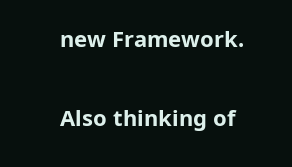new Framework.

Also thinking of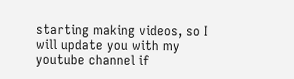starting making videos, so I will update you with my youtube channel if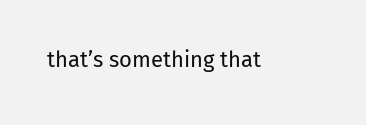that’s something that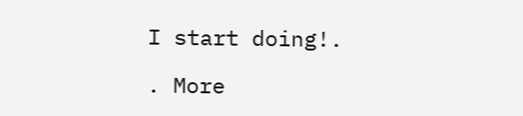I start doing!.

. More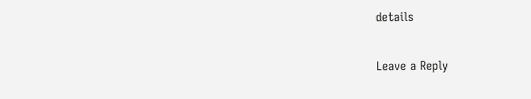details

Leave a Reply